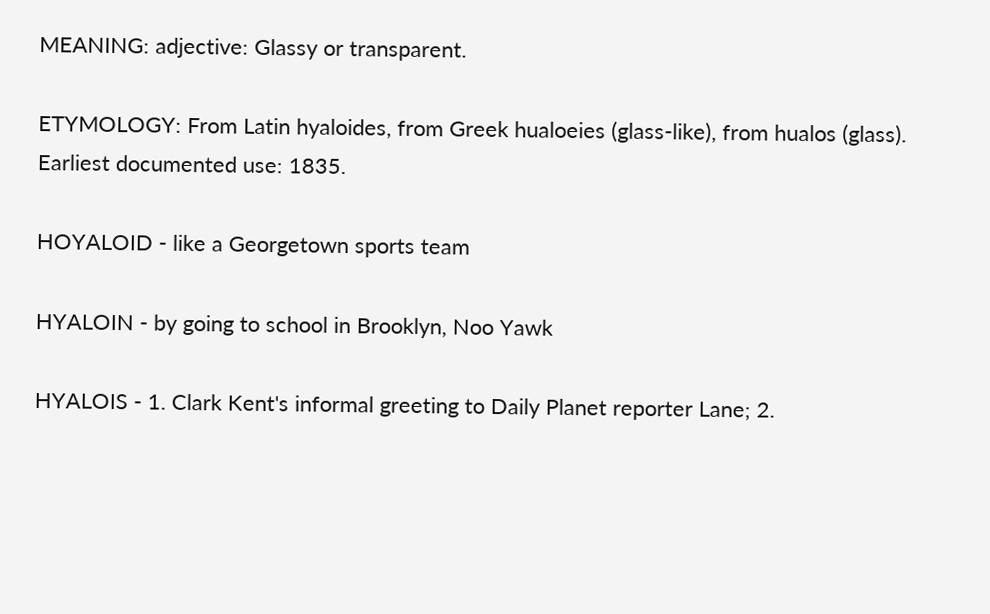MEANING: adjective: Glassy or transparent.

ETYMOLOGY: From Latin hyaloides, from Greek hualoeies (glass-like), from hualos (glass). Earliest documented use: 1835.

HOYALOID - like a Georgetown sports team

HYALOIN - by going to school in Brooklyn, Noo Yawk

HYALOIS - 1. Clark Kent's informal greeting to Daily Planet reporter Lane; 2.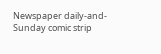Newspaper daily-and-Sunday comic strip